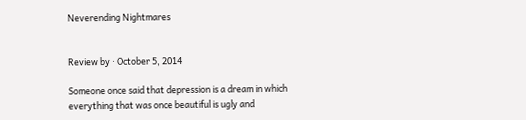Neverending Nightmares


Review by · October 5, 2014

Someone once said that depression is a dream in which everything that was once beautiful is ugly and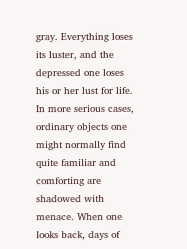gray. Everything loses its luster, and the depressed one loses his or her lust for life. In more serious cases, ordinary objects one might normally find quite familiar and comforting are shadowed with menace. When one looks back, days of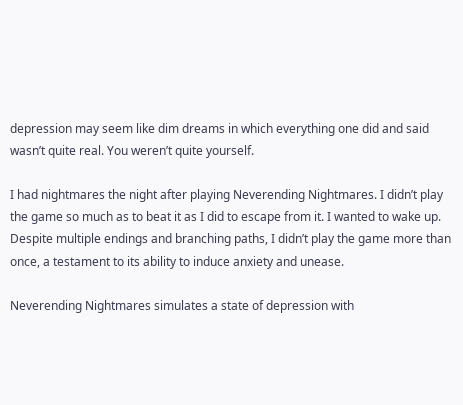depression may seem like dim dreams in which everything one did and said wasn’t quite real. You weren’t quite yourself.

I had nightmares the night after playing Neverending Nightmares. I didn’t play the game so much as to beat it as I did to escape from it. I wanted to wake up. Despite multiple endings and branching paths, I didn’t play the game more than once, a testament to its ability to induce anxiety and unease.

Neverending Nightmares simulates a state of depression with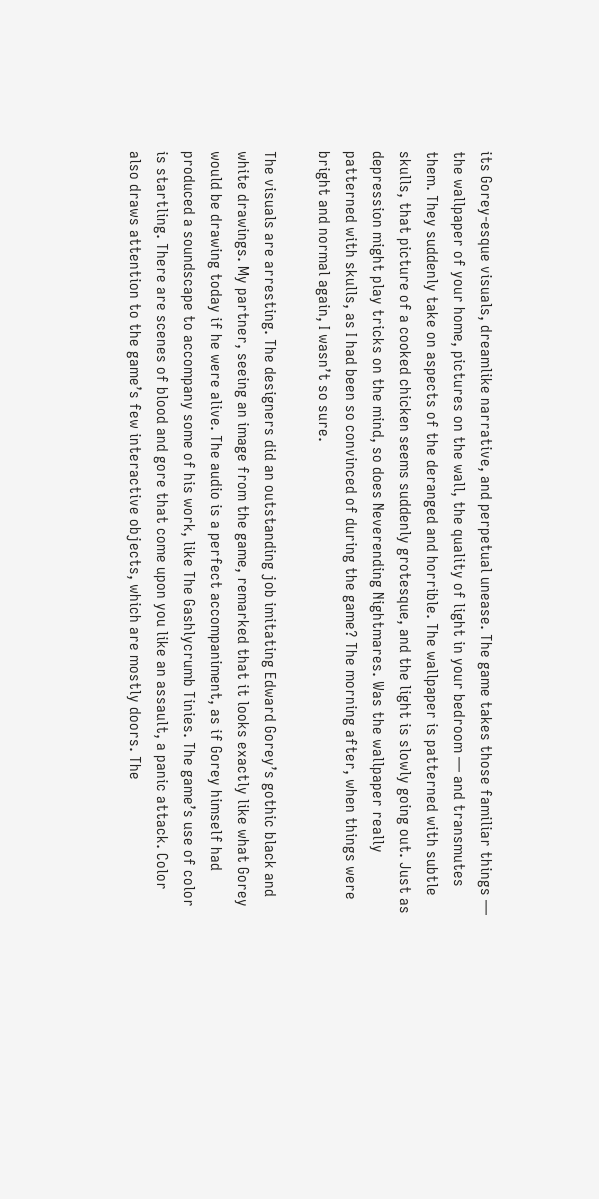its Gorey-esque visuals, dreamlike narrative, and perpetual unease. The game takes those familiar things — the wallpaper of your home, pictures on the wall, the quality of light in your bedroom — and transmutes them. They suddenly take on aspects of the deranged and horrible. The wallpaper is patterned with subtle skulls, that picture of a cooked chicken seems suddenly grotesque, and the light is slowly going out. Just as depression might play tricks on the mind, so does Neverending Nightmares. Was the wallpaper really patterned with skulls, as I had been so convinced of during the game? The morning after, when things were bright and normal again, I wasn’t so sure.

The visuals are arresting. The designers did an outstanding job imitating Edward Gorey’s gothic black and white drawings. My partner, seeing an image from the game, remarked that it looks exactly like what Gorey would be drawing today if he were alive. The audio is a perfect accompaniment, as if Gorey himself had produced a soundscape to accompany some of his work, like The Gashlycrumb Tinies. The game’s use of color is startling. There are scenes of blood and gore that come upon you like an assault, a panic attack. Color also draws attention to the game’s few interactive objects, which are mostly doors. The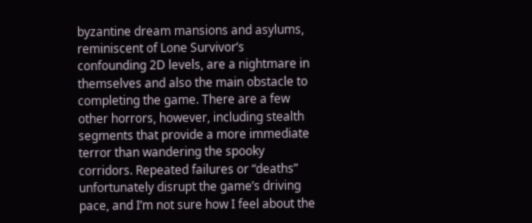byzantine dream mansions and asylums, reminiscent of Lone Survivor’s confounding 2D levels, are a nightmare in themselves and also the main obstacle to completing the game. There are a few other horrors, however, including stealth segments that provide a more immediate terror than wandering the spooky corridors. Repeated failures or “deaths” unfortunately disrupt the game’s driving pace, and I’m not sure how I feel about the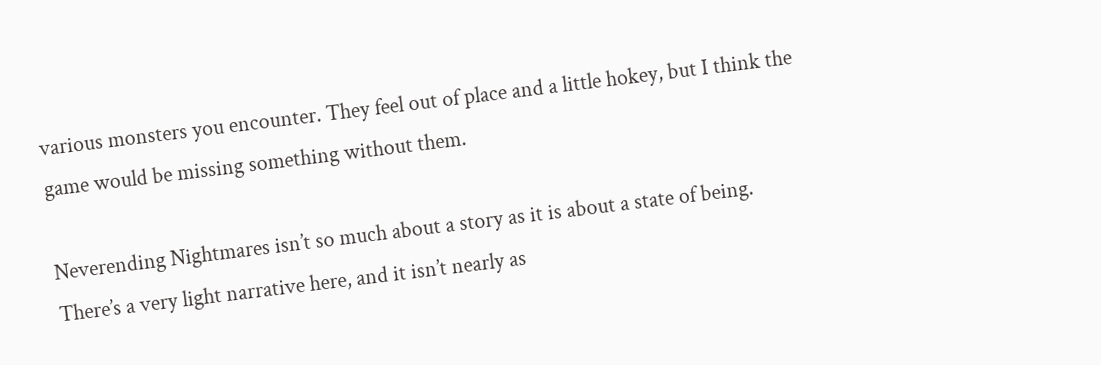various monsters you encounter. They feel out of place and a little hokey, but I think the game would be missing something without them.

Neverending Nightmares isn’t so much about a story as it is about a state of being. There’s a very light narrative here, and it isn’t nearly as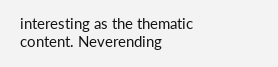interesting as the thematic content. Neverending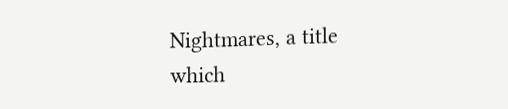Nightmares, a title which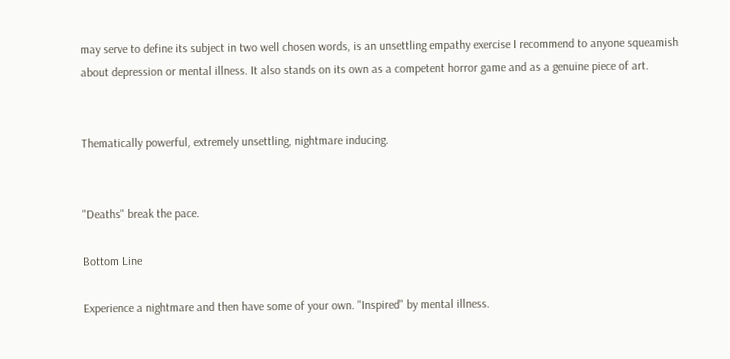may serve to define its subject in two well chosen words, is an unsettling empathy exercise I recommend to anyone squeamish about depression or mental illness. It also stands on its own as a competent horror game and as a genuine piece of art.


Thematically powerful, extremely unsettling, nightmare inducing.


"Deaths" break the pace.

Bottom Line

Experience a nightmare and then have some of your own. "Inspired" by mental illness.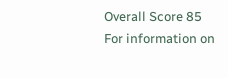Overall Score 85
For information on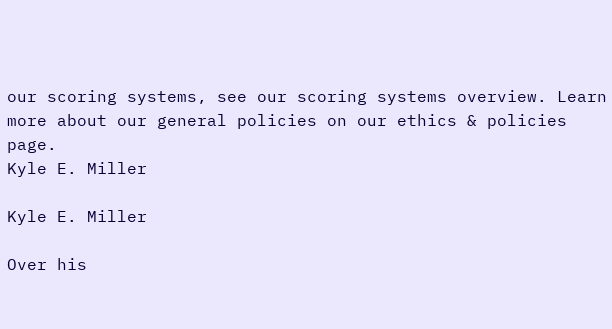our scoring systems, see our scoring systems overview. Learn more about our general policies on our ethics & policies page.
Kyle E. Miller

Kyle E. Miller

Over his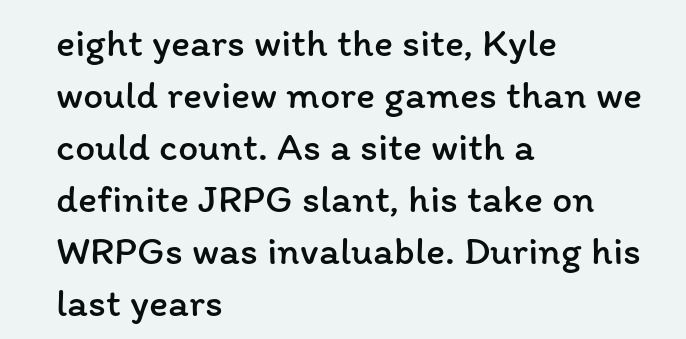eight years with the site, Kyle would review more games than we could count. As a site with a definite JRPG slant, his take on WRPGs was invaluable. During his last years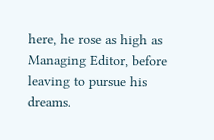here, he rose as high as Managing Editor, before leaving to pursue his dreams.